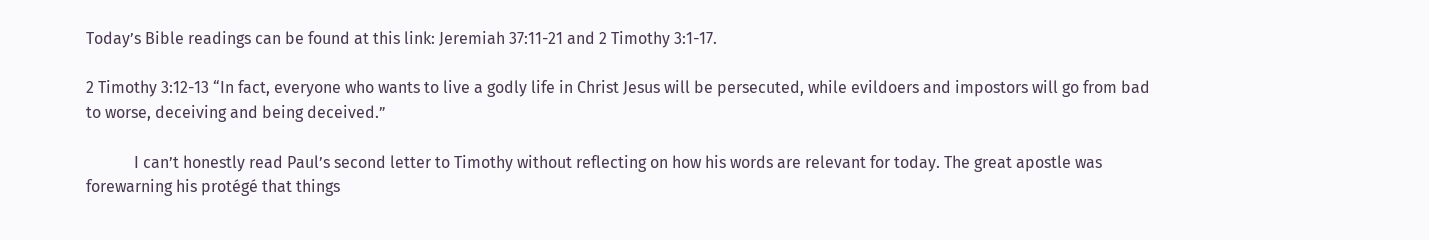Today’s Bible readings can be found at this link: Jeremiah 37:11-21 and 2 Timothy 3:1-17.

2 Timothy 3:12-13 “In fact, everyone who wants to live a godly life in Christ Jesus will be persecuted, while evildoers and impostors will go from bad to worse, deceiving and being deceived.”

            I can’t honestly read Paul’s second letter to Timothy without reflecting on how his words are relevant for today. The great apostle was forewarning his protégé that things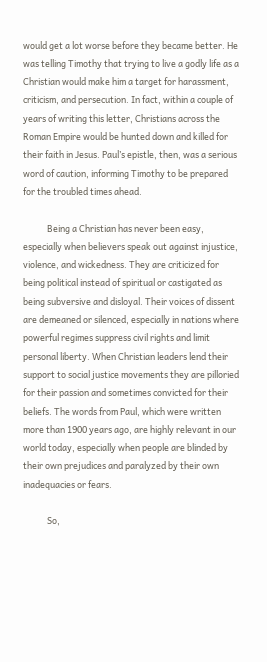would get a lot worse before they became better. He was telling Timothy that trying to live a godly life as a Christian would make him a target for harassment, criticism, and persecution. In fact, within a couple of years of writing this letter, Christians across the Roman Empire would be hunted down and killed for their faith in Jesus. Paul’s epistle, then, was a serious word of caution, informing Timothy to be prepared for the troubled times ahead.

            Being a Christian has never been easy, especially when believers speak out against injustice, violence, and wickedness. They are criticized for being political instead of spiritual or castigated as being subversive and disloyal. Their voices of dissent are demeaned or silenced, especially in nations where powerful regimes suppress civil rights and limit personal liberty. When Christian leaders lend their support to social justice movements they are pilloried for their passion and sometimes convicted for their beliefs. The words from Paul, which were written more than 1900 years ago, are highly relevant in our world today, especially when people are blinded by their own prejudices and paralyzed by their own inadequacies or fears.

            So,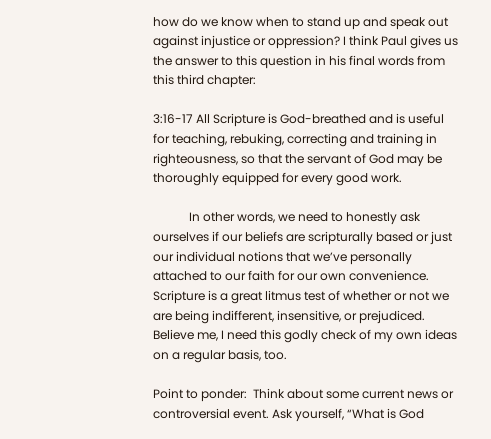how do we know when to stand up and speak out against injustice or oppression? I think Paul gives us the answer to this question in his final words from this third chapter:

3:16-17 All Scripture is God-breathed and is useful for teaching, rebuking, correcting and training in righteousness, so that the servant of God may be thoroughly equipped for every good work.

            In other words, we need to honestly ask ourselves if our beliefs are scripturally based or just our individual notions that we’ve personally attached to our faith for our own convenience. Scripture is a great litmus test of whether or not we are being indifferent, insensitive, or prejudiced. Believe me, I need this godly check of my own ideas on a regular basis, too.

Point to ponder:  Think about some current news or controversial event. Ask yourself, “What is God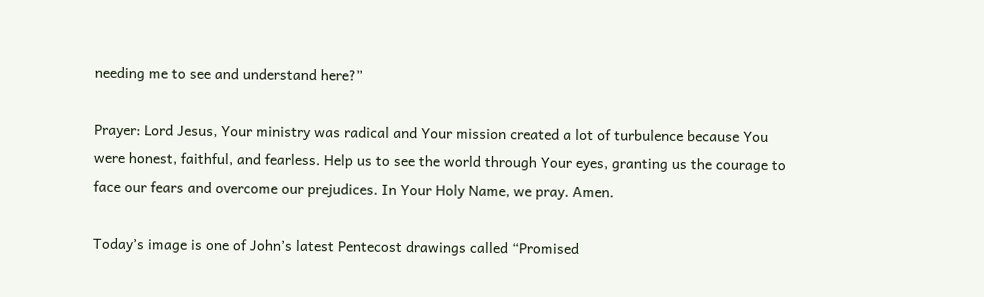needing me to see and understand here?”

Prayer: Lord Jesus, Your ministry was radical and Your mission created a lot of turbulence because You were honest, faithful, and fearless. Help us to see the world through Your eyes, granting us the courage to face our fears and overcome our prejudices. In Your Holy Name, we pray. Amen.

Today’s image is one of John’s latest Pentecost drawings called “Promised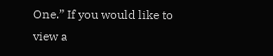One.” If you would like to view a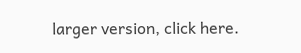larger version, click here.